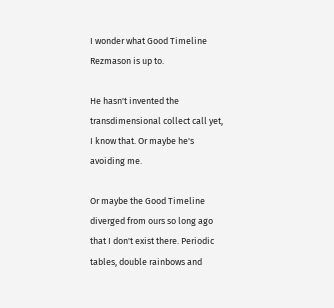I wonder what Good Timeline Rezmason is up to.

He hasn't invented the transdimensional collect call yet, I know that. Or maybe he's avoiding me.

Or maybe the Good Timeline diverged from ours so long ago that I don't exist there. Periodic tables, double rainbows and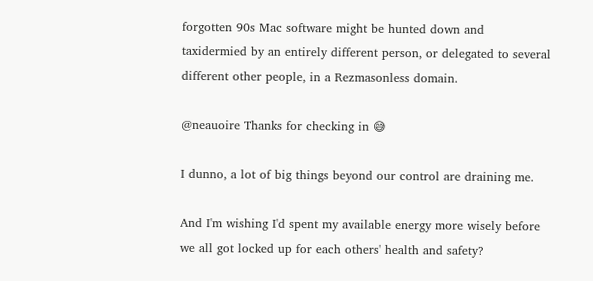forgotten 90s Mac software might be hunted down and taxidermied by an entirely different person, or delegated to several different other people, in a Rezmasonless domain.

@neauoire Thanks for checking in 😅

I dunno, a lot of big things beyond our control are draining me.

And I'm wishing I'd spent my available energy more wisely before we all got locked up for each others' health and safety?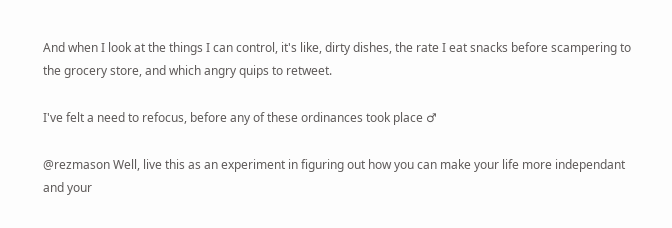And when I look at the things I can control, it's like, dirty dishes, the rate I eat snacks before scampering to the grocery store, and which angry quips to retweet.

I've felt a need to refocus, before any of these ordinances took place ♂

@rezmason Well, live this as an experiment in figuring out how you can make your life more independant and your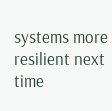systems more resilient next time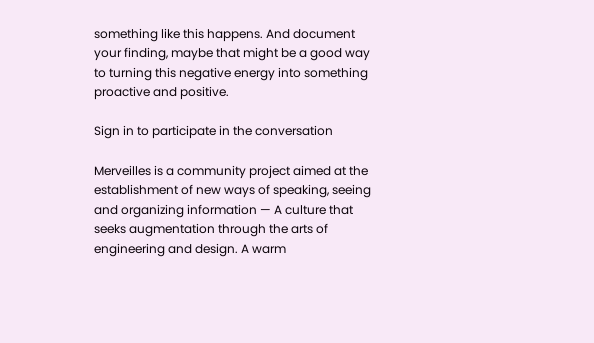something like this happens. And document your finding, maybe that might be a good way to turning this negative energy into something proactive and positive.

Sign in to participate in the conversation

Merveilles is a community project aimed at the establishment of new ways of speaking, seeing and organizing information — A culture that seeks augmentation through the arts of engineering and design. A warm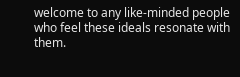welcome to any like-minded people who feel these ideals resonate with them.